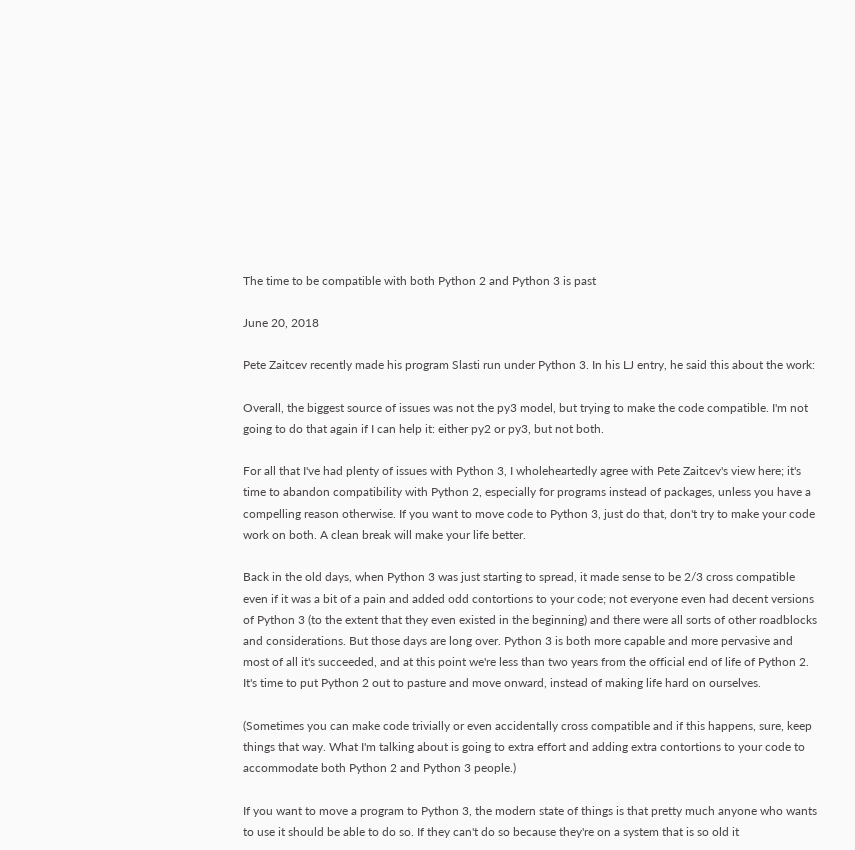The time to be compatible with both Python 2 and Python 3 is past

June 20, 2018

Pete Zaitcev recently made his program Slasti run under Python 3. In his LJ entry, he said this about the work:

Overall, the biggest source of issues was not the py3 model, but trying to make the code compatible. I'm not going to do that again if I can help it: either py2 or py3, but not both.

For all that I've had plenty of issues with Python 3, I wholeheartedly agree with Pete Zaitcev's view here; it's time to abandon compatibility with Python 2, especially for programs instead of packages, unless you have a compelling reason otherwise. If you want to move code to Python 3, just do that, don't try to make your code work on both. A clean break will make your life better.

Back in the old days, when Python 3 was just starting to spread, it made sense to be 2/3 cross compatible even if it was a bit of a pain and added odd contortions to your code; not everyone even had decent versions of Python 3 (to the extent that they even existed in the beginning) and there were all sorts of other roadblocks and considerations. But those days are long over. Python 3 is both more capable and more pervasive and most of all it's succeeded, and at this point we're less than two years from the official end of life of Python 2. It's time to put Python 2 out to pasture and move onward, instead of making life hard on ourselves.

(Sometimes you can make code trivially or even accidentally cross compatible and if this happens, sure, keep things that way. What I'm talking about is going to extra effort and adding extra contortions to your code to accommodate both Python 2 and Python 3 people.)

If you want to move a program to Python 3, the modern state of things is that pretty much anyone who wants to use it should be able to do so. If they can't do so because they're on a system that is so old it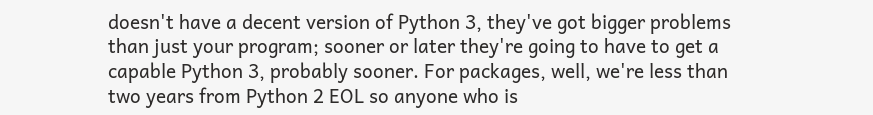doesn't have a decent version of Python 3, they've got bigger problems than just your program; sooner or later they're going to have to get a capable Python 3, probably sooner. For packages, well, we're less than two years from Python 2 EOL so anyone who is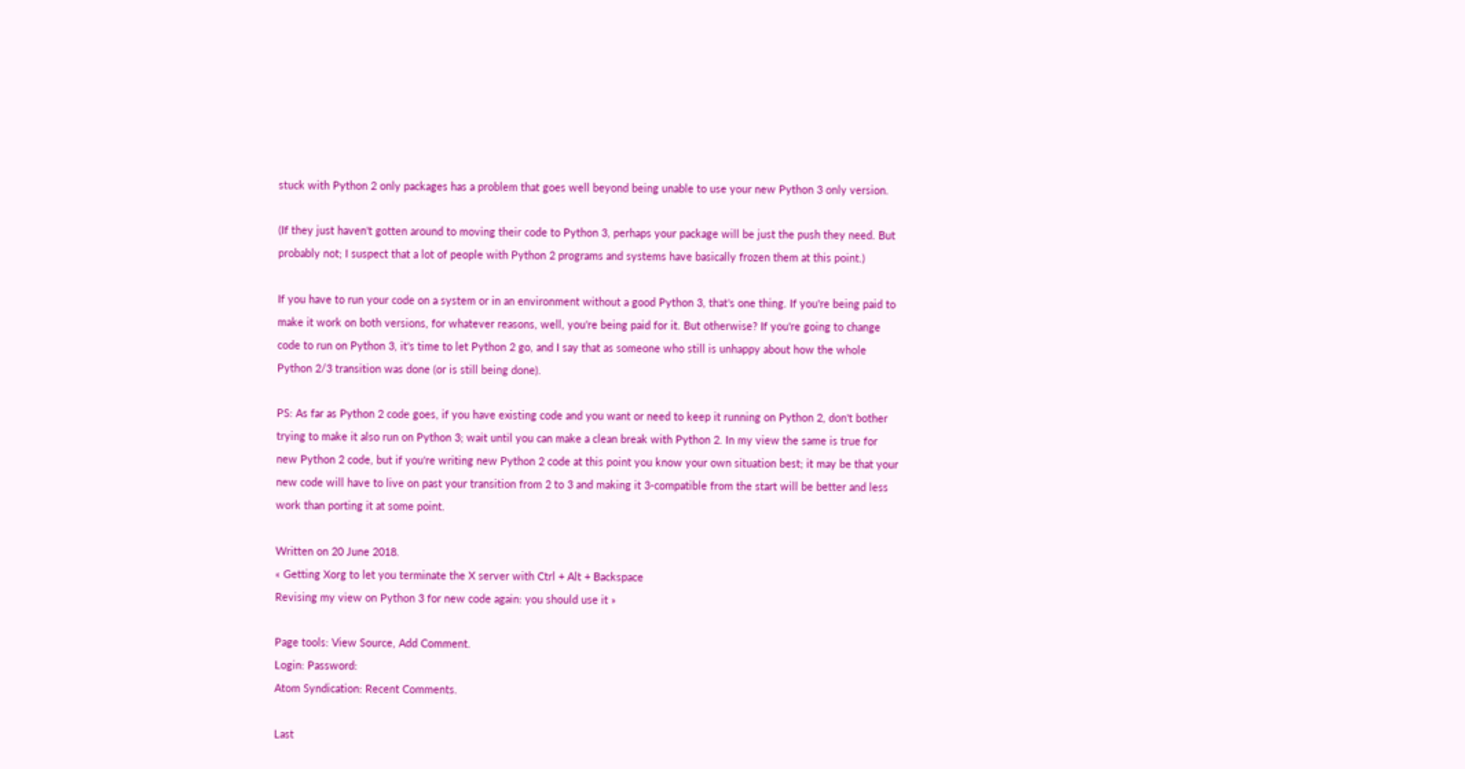stuck with Python 2 only packages has a problem that goes well beyond being unable to use your new Python 3 only version.

(If they just haven't gotten around to moving their code to Python 3, perhaps your package will be just the push they need. But probably not; I suspect that a lot of people with Python 2 programs and systems have basically frozen them at this point.)

If you have to run your code on a system or in an environment without a good Python 3, that's one thing. If you're being paid to make it work on both versions, for whatever reasons, well, you're being paid for it. But otherwise? If you're going to change code to run on Python 3, it's time to let Python 2 go, and I say that as someone who still is unhappy about how the whole Python 2/3 transition was done (or is still being done).

PS: As far as Python 2 code goes, if you have existing code and you want or need to keep it running on Python 2, don't bother trying to make it also run on Python 3; wait until you can make a clean break with Python 2. In my view the same is true for new Python 2 code, but if you're writing new Python 2 code at this point you know your own situation best; it may be that your new code will have to live on past your transition from 2 to 3 and making it 3-compatible from the start will be better and less work than porting it at some point.

Written on 20 June 2018.
« Getting Xorg to let you terminate the X server with Ctrl + Alt + Backspace
Revising my view on Python 3 for new code again: you should use it »

Page tools: View Source, Add Comment.
Login: Password:
Atom Syndication: Recent Comments.

Last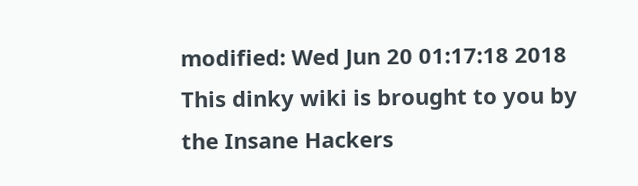modified: Wed Jun 20 01:17:18 2018
This dinky wiki is brought to you by the Insane Hackers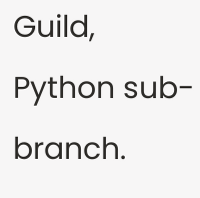Guild, Python sub-branch.